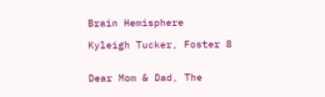Brain Hemisphere

Kyleigh Tucker, Foster 8


Dear Mom & Dad, The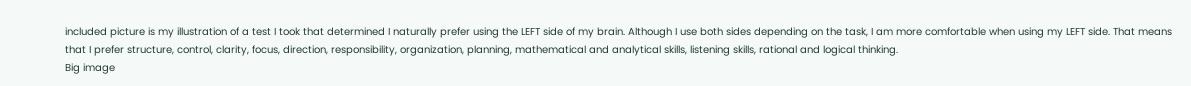included picture is my illustration of a test I took that determined I naturally prefer using the LEFT side of my brain. Although I use both sides depending on the task, I am more comfortable when using my LEFT side. That means that I prefer structure, control, clarity, focus, direction, responsibility, organization, planning, mathematical and analytical skills, listening skills, rational and logical thinking.
Big image